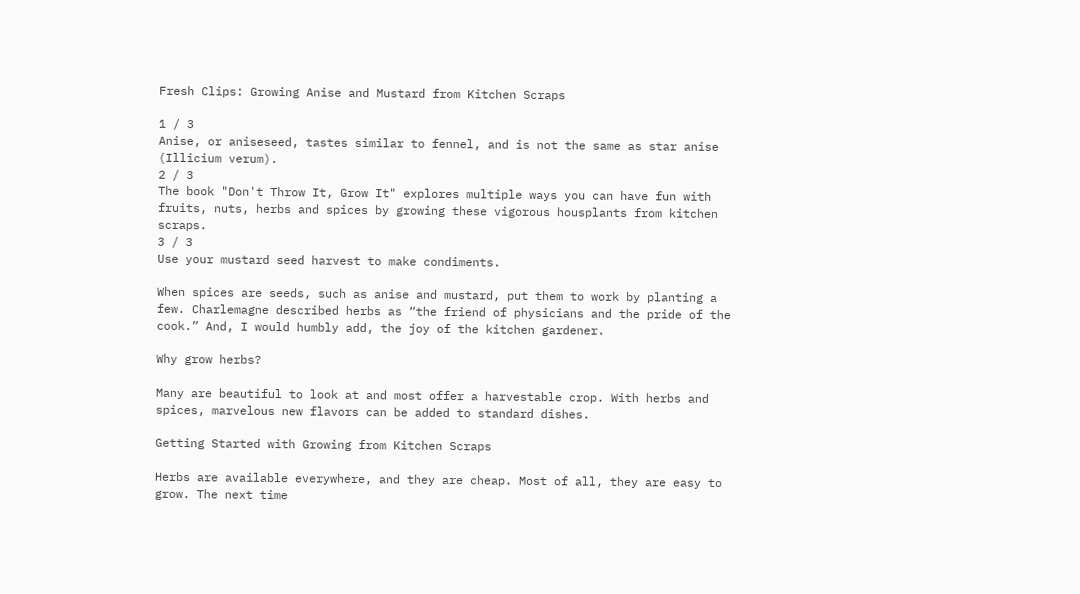Fresh Clips: Growing Anise and Mustard from Kitchen Scraps

1 / 3
Anise, or aniseseed, tastes similar to fennel, and is not the same as star anise (Illicium verum).
2 / 3
The book "Don't Throw It, Grow It" explores multiple ways you can have fun with fruits, nuts, herbs and spices by growing these vigorous housplants from kitchen scraps.
3 / 3
Use your mustard seed harvest to make condiments.

When spices are seeds, such as anise and mustard, put them to work by planting a few. Charlemagne described herbs as “the friend of physicians and the pride of the cook.” And, I would humbly add, the joy of the kitchen gardener.

Why grow herbs?

Many are beautiful to look at and most offer a harvestable crop. With herbs and spices, marvelous new flavors can be added to standard dishes.

Getting Started with Growing from Kitchen Scraps

Herbs are available everywhere, and they are cheap. Most of all, they are easy to grow. The next time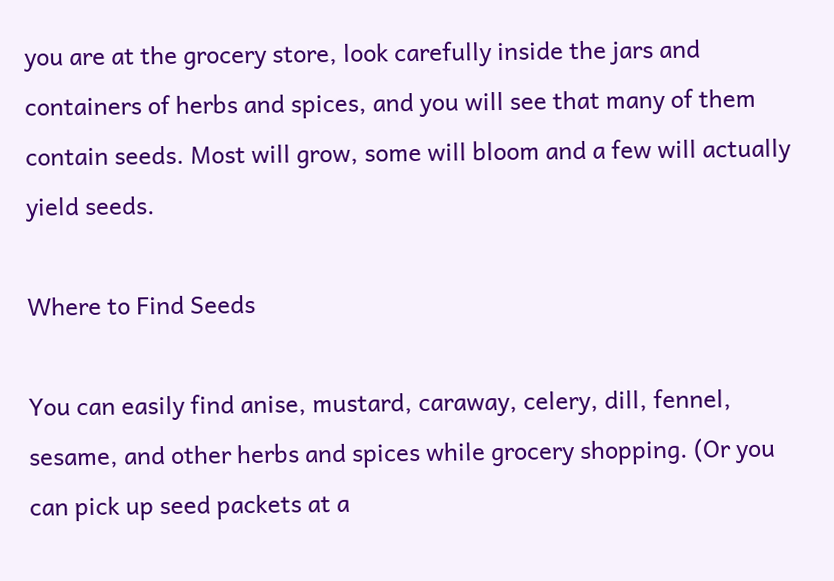you are at the grocery store, look carefully inside the jars and containers of herbs and spices, and you will see that many of them contain seeds. Most will grow, some will bloom and a few will actually yield seeds.

Where to Find Seeds

You can easily find anise, mustard, caraway, celery, dill, fennel, sesame, and other herbs and spices while grocery shopping. (Or you can pick up seed packets at a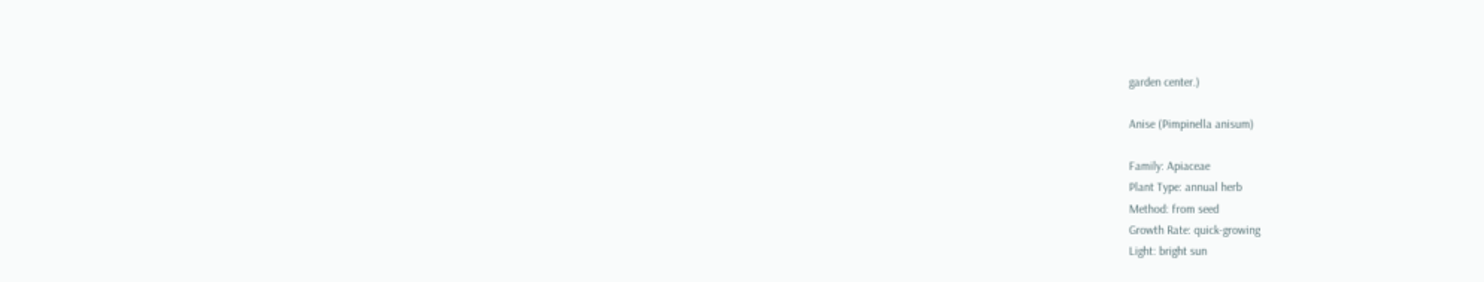garden center.)

Anise (Pimpinella anisum)

Family: Apiaceae
Plant Type: annual herb
Method: from seed
Growth Rate: quick-growing
Light: bright sun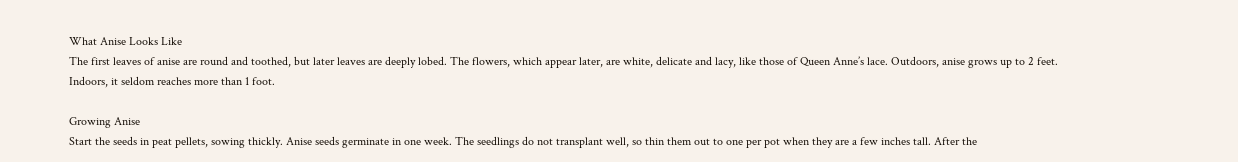What Anise Looks Like
The first leaves of anise are round and toothed, but later leaves are deeply lobed. The flowers, which appear later, are white, delicate and lacy, like those of Queen Anne’s lace. Outdoors, anise grows up to 2 feet. Indoors, it seldom reaches more than 1 foot.

Growing Anise
Start the seeds in peat pellets, sowing thickly. Anise seeds germinate in one week. The seedlings do not transplant well, so thin them out to one per pot when they are a few inches tall. After the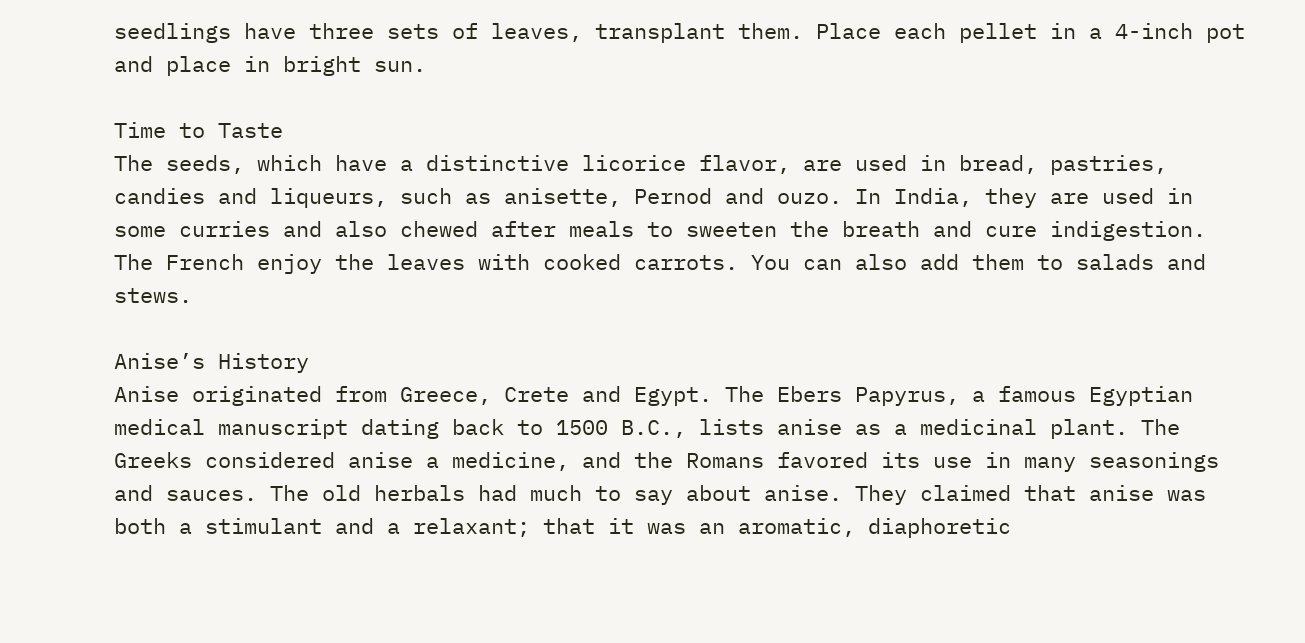seedlings have three sets of leaves, transplant them. Place each pellet in a 4-inch pot and place in bright sun.

Time to Taste
The seeds, which have a distinctive licorice flavor, are used in bread, pastries, candies and liqueurs, such as anisette, Pernod and ouzo. In India, they are used in some curries and also chewed after meals to sweeten the breath and cure indigestion. The French enjoy the leaves with cooked carrots. You can also add them to salads and stews.

Anise’s History
Anise originated from Greece, Crete and Egypt. The Ebers Papyrus, a famous Egyptian medical manuscript dating back to 1500 B.C., lists anise as a medicinal plant. The Greeks considered anise a medicine, and the Romans favored its use in many seasonings and sauces. The old herbals had much to say about anise. They claimed that anise was both a stimulant and a relaxant; that it was an aromatic, diaphoretic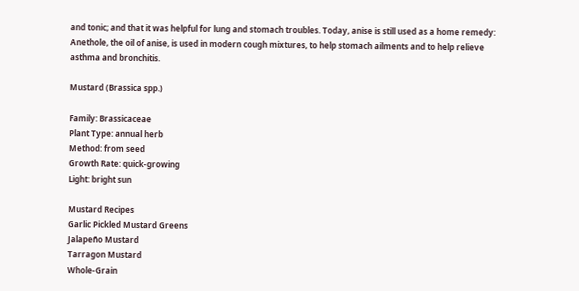and tonic; and that it was helpful for lung and stomach troubles. Today, anise is still used as a home remedy: Anethole, the oil of anise, is used in modern cough mixtures, to help stomach ailments and to help relieve asthma and bronchitis.

Mustard (Brassica spp.)

Family: Brassicaceae
Plant Type: annual herb
Method: from seed
Growth Rate: quick-growing
Light: bright sun

Mustard Recipes
Garlic Pickled Mustard Greens
Jalapeño Mustard
Tarragon Mustard
Whole-Grain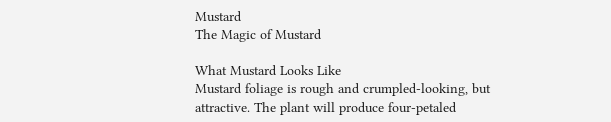Mustard
The Magic of Mustard

What Mustard Looks Like
Mustard foliage is rough and crumpled-looking, but attractive. The plant will produce four-petaled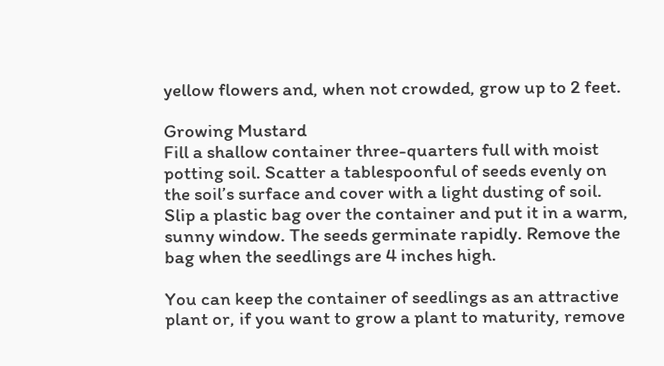yellow flowers and, when not crowded, grow up to 2 feet.

Growing Mustard
Fill a shallow container three-quarters full with moist potting soil. Scatter a tablespoonful of seeds evenly on the soil’s surface and cover with a light dusting of soil. Slip a plastic bag over the container and put it in a warm, sunny window. The seeds germinate rapidly. Remove the bag when the seedlings are 4 inches high.

You can keep the container of seedlings as an attractive plant or, if you want to grow a plant to maturity, remove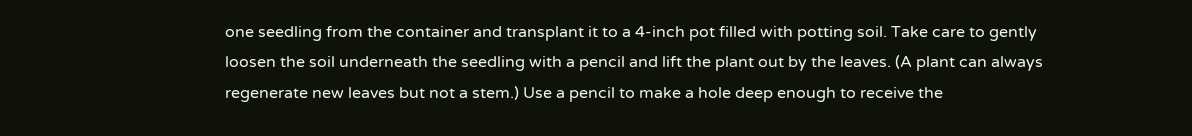one seedling from the container and transplant it to a 4-inch pot filled with potting soil. Take care to gently loosen the soil underneath the seedling with a pencil and lift the plant out by the leaves. (A plant can always regenerate new leaves but not a stem.) Use a pencil to make a hole deep enough to receive the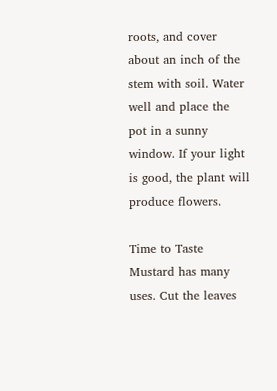roots, and cover about an inch of the stem with soil. Water well and place the pot in a sunny window. If your light is good, the plant will produce flowers.

Time to Taste
Mustard has many uses. Cut the leaves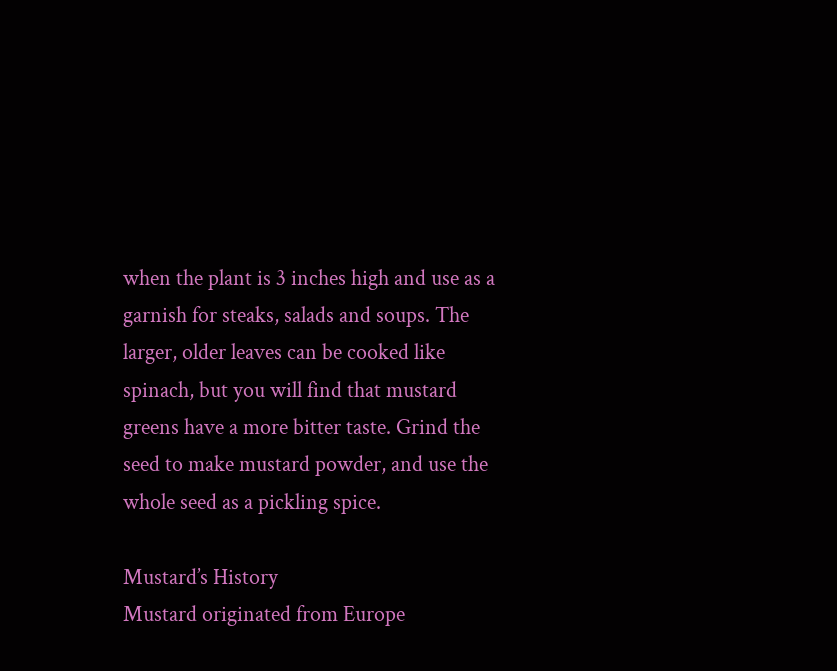when the plant is 3 inches high and use as a garnish for steaks, salads and soups. The larger, older leaves can be cooked like spinach, but you will find that mustard greens have a more bitter taste. Grind the seed to make mustard powder, and use the whole seed as a pickling spice.

Mustard’s History
Mustard originated from Europe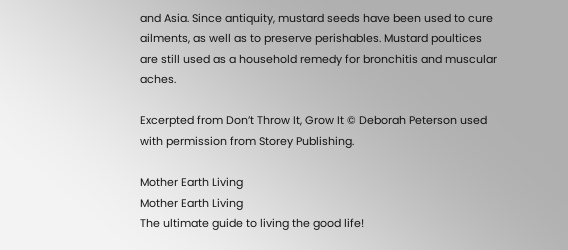and Asia. Since antiquity, mustard seeds have been used to cure ailments, as well as to preserve perishables. Mustard poultices are still used as a household remedy for bronchitis and muscular aches.

Excerpted from Don’t Throw It, Grow It © Deborah Peterson used with permission from Storey Publishing.

Mother Earth Living
Mother Earth Living
The ultimate guide to living the good life!